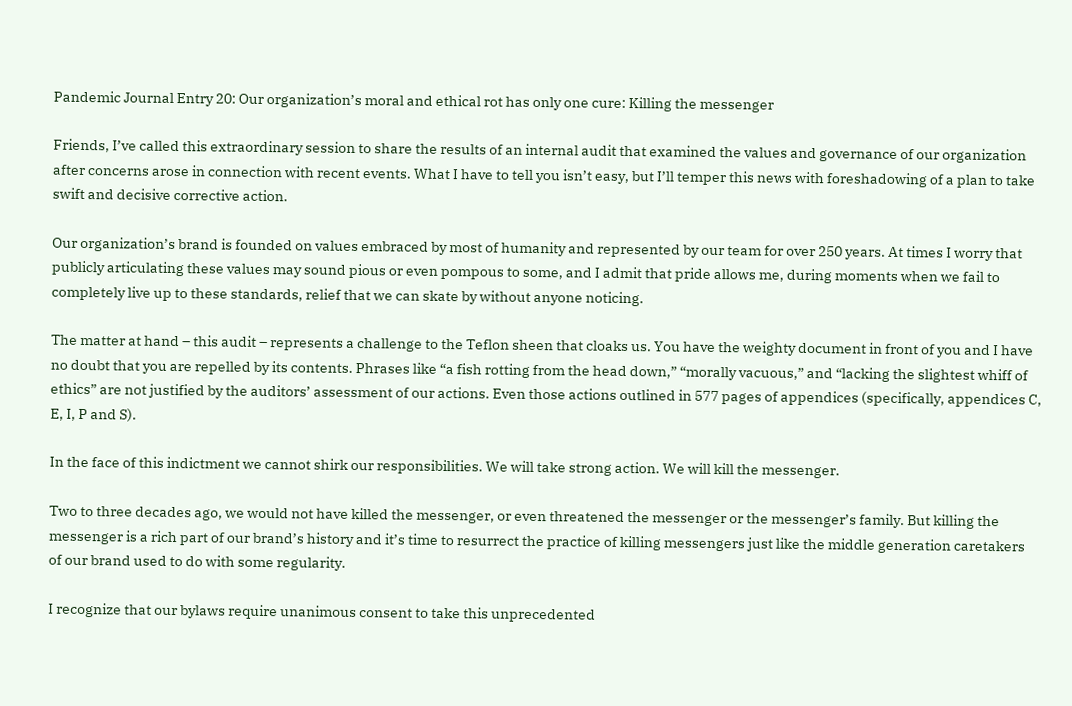Pandemic Journal Entry 20: Our organization’s moral and ethical rot has only one cure: Killing the messenger

Friends, I’ve called this extraordinary session to share the results of an internal audit that examined the values and governance of our organization after concerns arose in connection with recent events. What I have to tell you isn’t easy, but I’ll temper this news with foreshadowing of a plan to take swift and decisive corrective action.

Our organization’s brand is founded on values embraced by most of humanity and represented by our team for over 250 years. At times I worry that publicly articulating these values may sound pious or even pompous to some, and I admit that pride allows me, during moments when we fail to completely live up to these standards, relief that we can skate by without anyone noticing.

The matter at hand – this audit – represents a challenge to the Teflon sheen that cloaks us. You have the weighty document in front of you and I have no doubt that you are repelled by its contents. Phrases like “a fish rotting from the head down,” “morally vacuous,” and “lacking the slightest whiff of ethics” are not justified by the auditors’ assessment of our actions. Even those actions outlined in 577 pages of appendices (specifically, appendices C, E, I, P and S).

In the face of this indictment we cannot shirk our responsibilities. We will take strong action. We will kill the messenger.

Two to three decades ago, we would not have killed the messenger, or even threatened the messenger or the messenger’s family. But killing the messenger is a rich part of our brand’s history and it’s time to resurrect the practice of killing messengers just like the middle generation caretakers of our brand used to do with some regularity.

I recognize that our bylaws require unanimous consent to take this unprecedented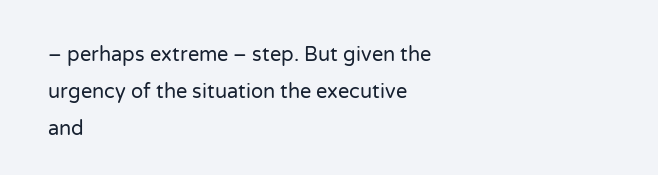– perhaps extreme – step. But given the urgency of the situation the executive and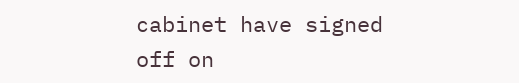cabinet have signed off on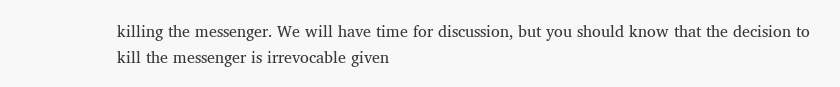killing the messenger. We will have time for discussion, but you should know that the decision to kill the messenger is irrevocable given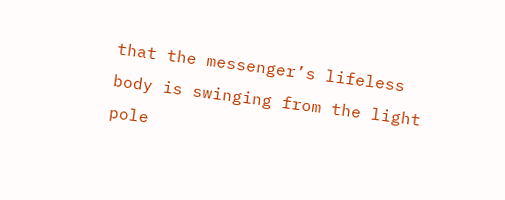that the messenger’s lifeless body is swinging from the light pole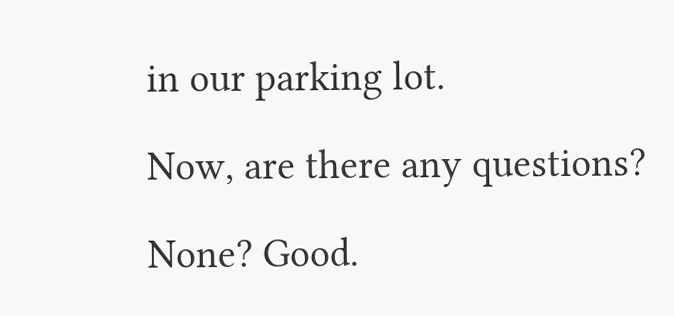in our parking lot.

Now, are there any questions?

None? Good.